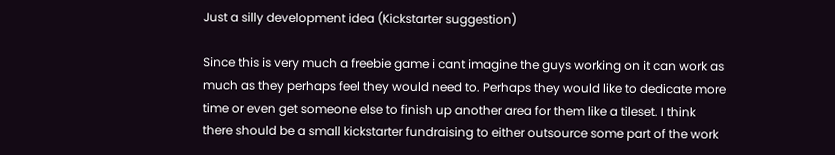Just a silly development idea (Kickstarter suggestion)

Since this is very much a freebie game i cant imagine the guys working on it can work as much as they perhaps feel they would need to. Perhaps they would like to dedicate more time or even get someone else to finish up another area for them like a tileset. I think there should be a small kickstarter fundraising to either outsource some part of the work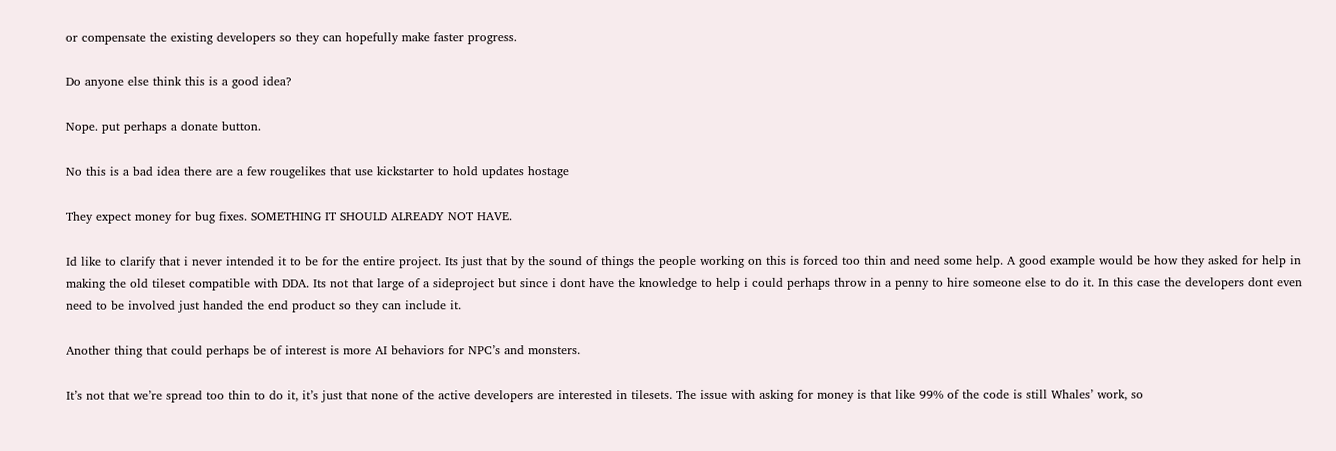or compensate the existing developers so they can hopefully make faster progress.

Do anyone else think this is a good idea?

Nope. put perhaps a donate button.

No this is a bad idea there are a few rougelikes that use kickstarter to hold updates hostage

They expect money for bug fixes. SOMETHING IT SHOULD ALREADY NOT HAVE.

Id like to clarify that i never intended it to be for the entire project. Its just that by the sound of things the people working on this is forced too thin and need some help. A good example would be how they asked for help in making the old tileset compatible with DDA. Its not that large of a sideproject but since i dont have the knowledge to help i could perhaps throw in a penny to hire someone else to do it. In this case the developers dont even need to be involved just handed the end product so they can include it.

Another thing that could perhaps be of interest is more AI behaviors for NPC’s and monsters.

It’s not that we’re spread too thin to do it, it’s just that none of the active developers are interested in tilesets. The issue with asking for money is that like 99% of the code is still Whales’ work, so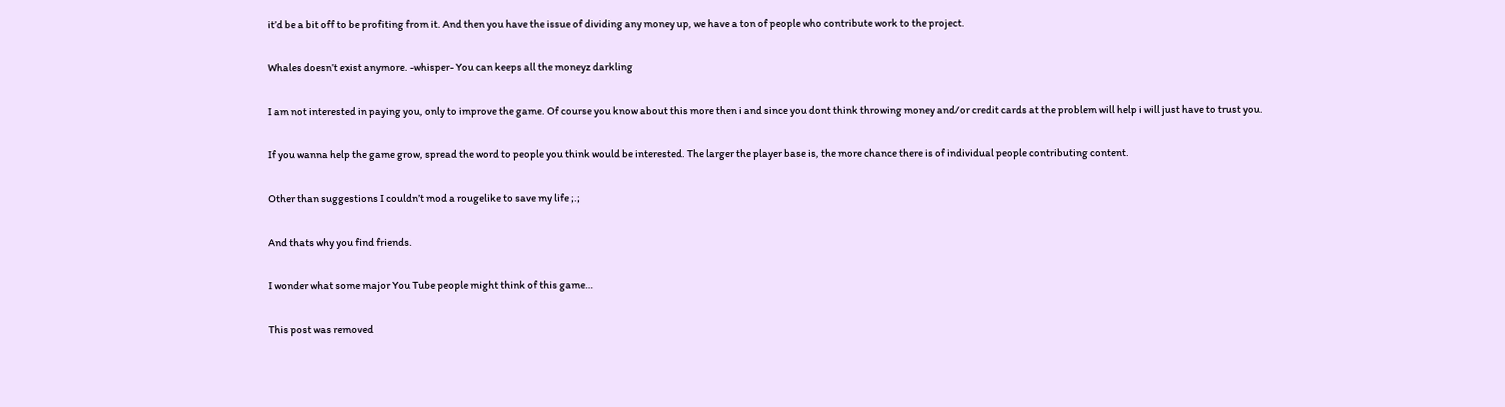it’d be a bit off to be profiting from it. And then you have the issue of dividing any money up, we have a ton of people who contribute work to the project.

Whales doesn’t exist anymore. -whisper- You can keeps all the moneyz darkling

I am not interested in paying you, only to improve the game. Of course you know about this more then i and since you dont think throwing money and/or credit cards at the problem will help i will just have to trust you.

If you wanna help the game grow, spread the word to people you think would be interested. The larger the player base is, the more chance there is of individual people contributing content.

Other than suggestions I couldn’t mod a rougelike to save my life ;.;

And thats why you find friends.

I wonder what some major You Tube people might think of this game…

This post was removed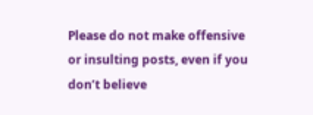Please do not make offensive or insulting posts, even if you don’t believe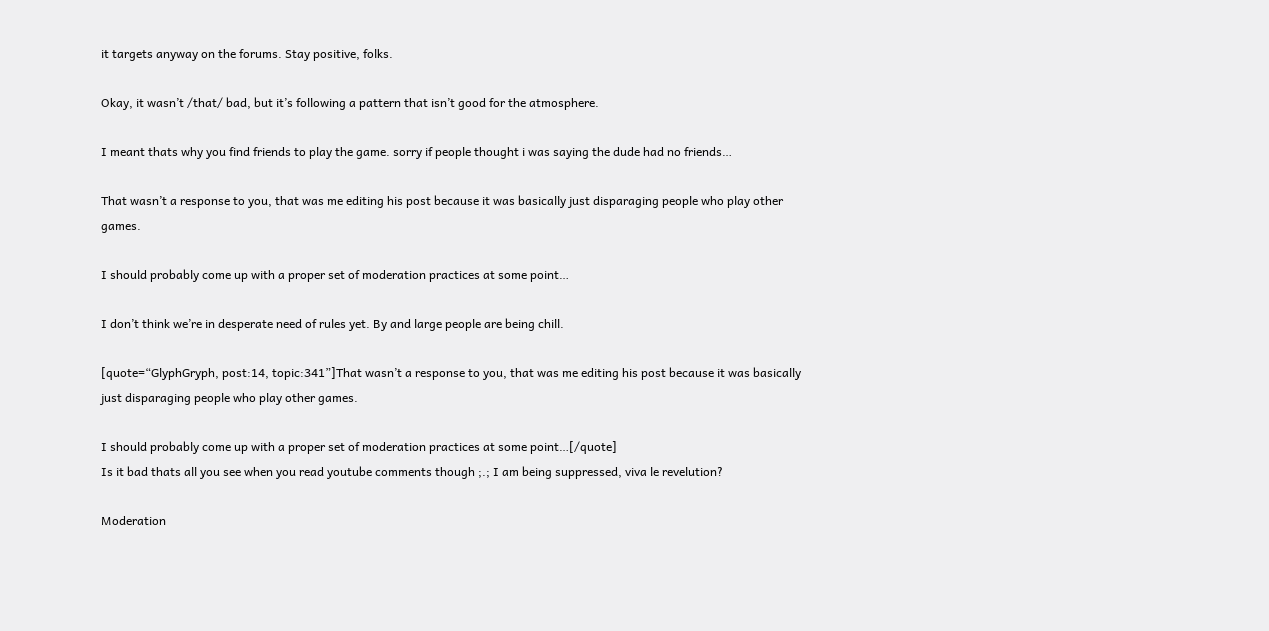it targets anyway on the forums. Stay positive, folks.

Okay, it wasn’t /that/ bad, but it’s following a pattern that isn’t good for the atmosphere.

I meant thats why you find friends to play the game. sorry if people thought i was saying the dude had no friends…

That wasn’t a response to you, that was me editing his post because it was basically just disparaging people who play other games.

I should probably come up with a proper set of moderation practices at some point…

I don’t think we’re in desperate need of rules yet. By and large people are being chill.

[quote=“GlyphGryph, post:14, topic:341”]That wasn’t a response to you, that was me editing his post because it was basically just disparaging people who play other games.

I should probably come up with a proper set of moderation practices at some point…[/quote]
Is it bad thats all you see when you read youtube comments though ;.; I am being suppressed, viva le revelution?

Moderation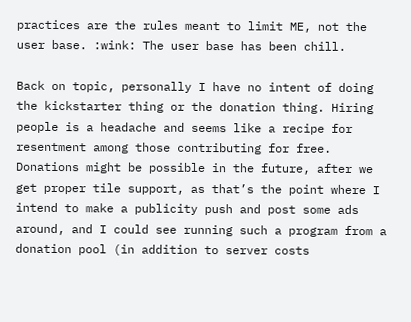practices are the rules meant to limit ME, not the user base. :wink: The user base has been chill.

Back on topic, personally I have no intent of doing the kickstarter thing or the donation thing. Hiring people is a headache and seems like a recipe for resentment among those contributing for free. Donations might be possible in the future, after we get proper tile support, as that’s the point where I intend to make a publicity push and post some ads around, and I could see running such a program from a donation pool (in addition to server costs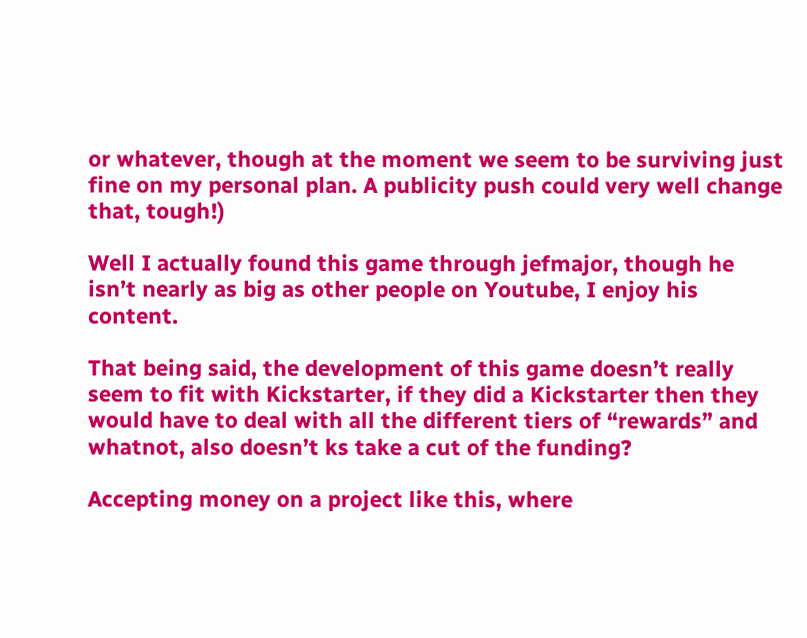or whatever, though at the moment we seem to be surviving just fine on my personal plan. A publicity push could very well change that, tough!)

Well I actually found this game through jefmajor, though he isn’t nearly as big as other people on Youtube, I enjoy his content.

That being said, the development of this game doesn’t really seem to fit with Kickstarter, if they did a Kickstarter then they would have to deal with all the different tiers of “rewards” and whatnot, also doesn’t ks take a cut of the funding?

Accepting money on a project like this, where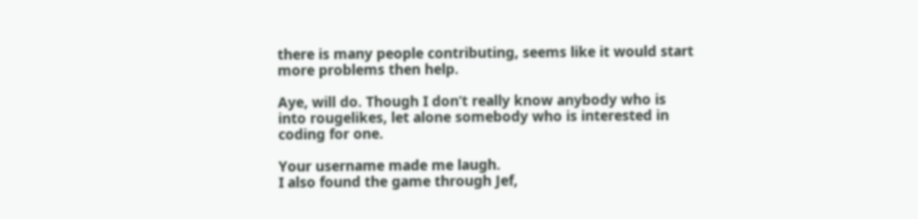there is many people contributing, seems like it would start more problems then help.

Aye, will do. Though I don’t really know anybody who is into rougelikes, let alone somebody who is interested in coding for one.

Your username made me laugh.
I also found the game through Jef,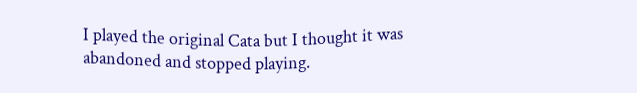I played the original Cata but I thought it was abandoned and stopped playing.